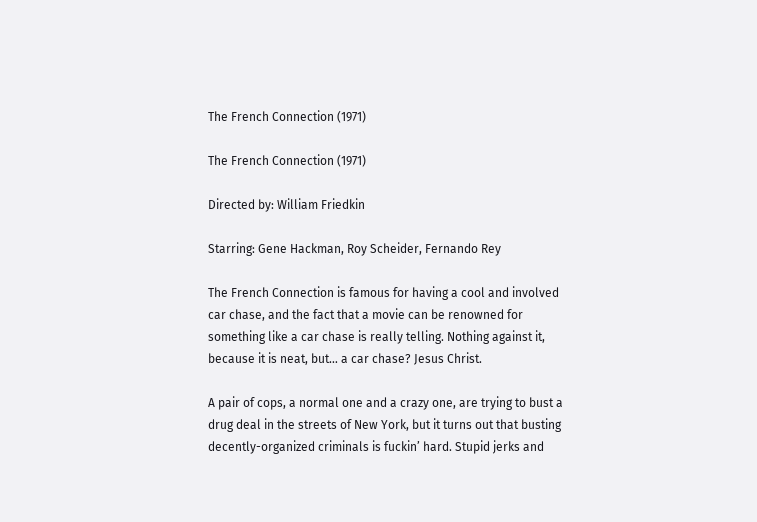The French Connection (1971)

The French Connection (1971)

Directed by: William Friedkin

Starring: Gene Hackman, Roy Scheider, Fernando Rey

The French Connection is famous for having a cool and involved car chase, and the fact that a movie can be renowned for something like a car chase is really telling. Nothing against it, because it is neat, but… a car chase? Jesus Christ.

A pair of cops, a normal one and a crazy one, are trying to bust a drug deal in the streets of New York, but it turns out that busting decently-organized criminals is fuckin’ hard. Stupid jerks and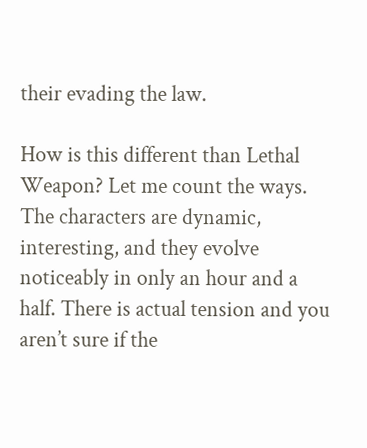their evading the law.

How is this different than Lethal Weapon? Let me count the ways. The characters are dynamic, interesting, and they evolve noticeably in only an hour and a half. There is actual tension and you aren’t sure if the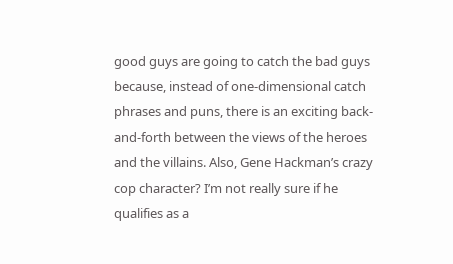good guys are going to catch the bad guys because, instead of one-dimensional catch phrases and puns, there is an exciting back-and-forth between the views of the heroes and the villains. Also, Gene Hackman’s crazy cop character? I’m not really sure if he qualifies as a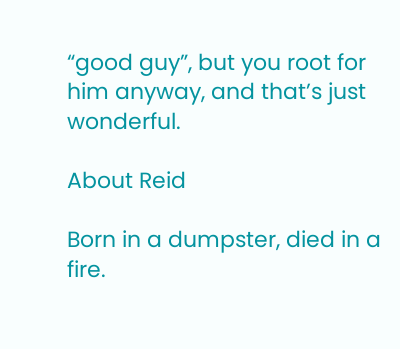“good guy”, but you root for him anyway, and that’s just wonderful.

About Reid

Born in a dumpster, died in a fire.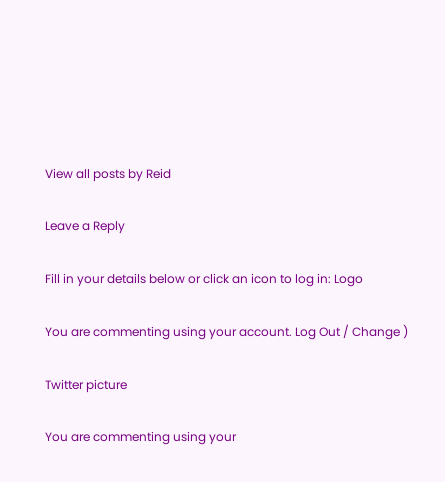View all posts by Reid

Leave a Reply

Fill in your details below or click an icon to log in: Logo

You are commenting using your account. Log Out / Change )

Twitter picture

You are commenting using your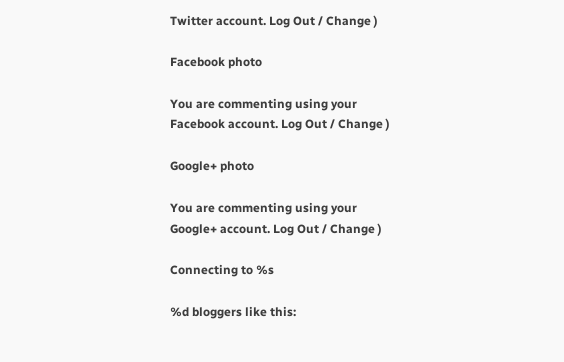Twitter account. Log Out / Change )

Facebook photo

You are commenting using your Facebook account. Log Out / Change )

Google+ photo

You are commenting using your Google+ account. Log Out / Change )

Connecting to %s

%d bloggers like this: